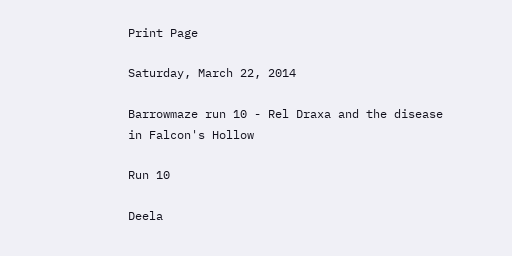Print Page

Saturday, March 22, 2014

Barrowmaze run 10 - Rel Draxa and the disease in Falcon's Hollow

Run 10

Deela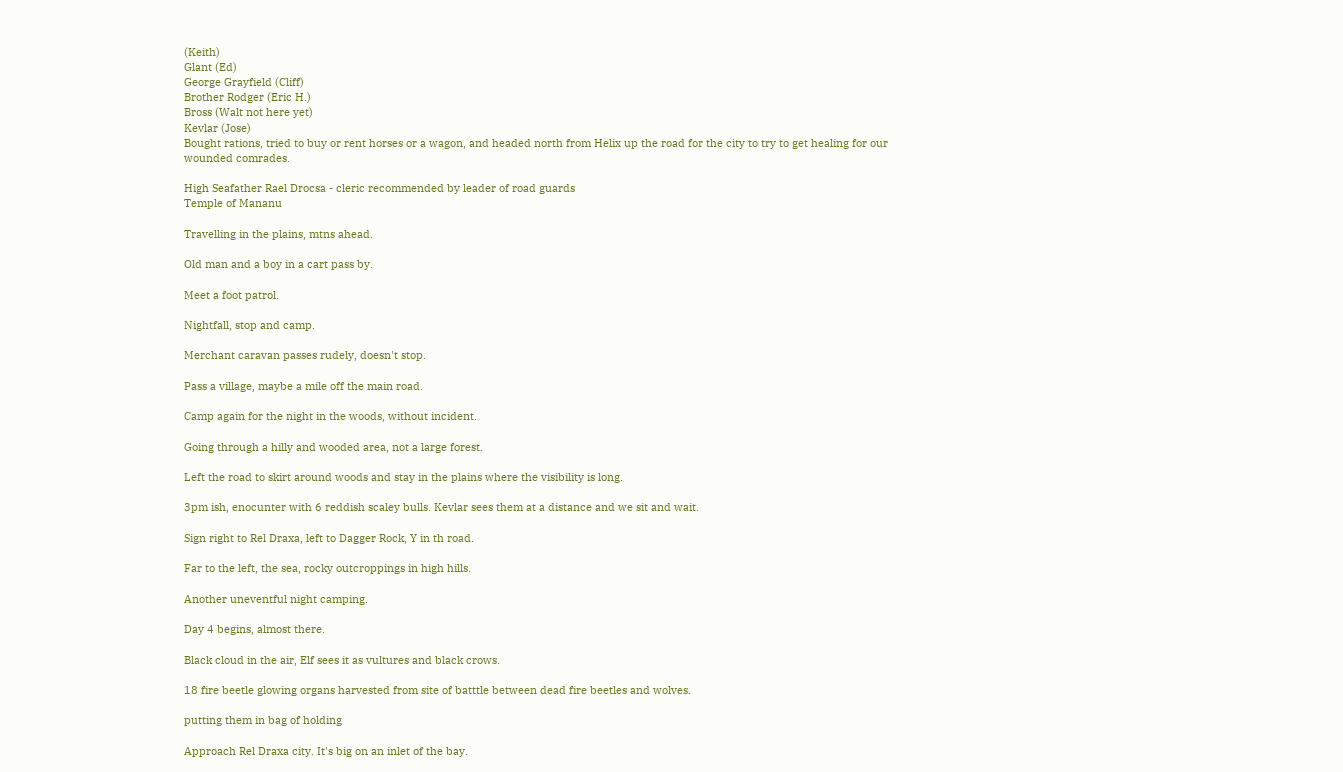(Keith)
Glant (Ed)
George Grayfield (Cliff)
Brother Rodger (Eric H.)
Bross (Walt not here yet)
Kevlar (Jose)
Bought rations, tried to buy or rent horses or a wagon, and headed north from Helix up the road for the city to try to get healing for our
wounded comrades.

High Seafather Rael Drocsa - cleric recommended by leader of road guards
Temple of Mananu

Travelling in the plains, mtns ahead.

Old man and a boy in a cart pass by.

Meet a foot patrol.

Nightfall, stop and camp.

Merchant caravan passes rudely, doesn't stop.

Pass a village, maybe a mile off the main road.

Camp again for the night in the woods, without incident.

Going through a hilly and wooded area, not a large forest.

Left the road to skirt around woods and stay in the plains where the visibility is long.

3pm ish, enocunter with 6 reddish scaley bulls. Kevlar sees them at a distance and we sit and wait.

Sign right to Rel Draxa, left to Dagger Rock, Y in th road.

Far to the left, the sea, rocky outcroppings in high hills.

Another uneventful night camping.

Day 4 begins, almost there.

Black cloud in the air, Elf sees it as vultures and black crows.

18 fire beetle glowing organs harvested from site of batttle between dead fire beetles and wolves.

putting them in bag of holding

Approach Rel Draxa city. It's big on an inlet of the bay.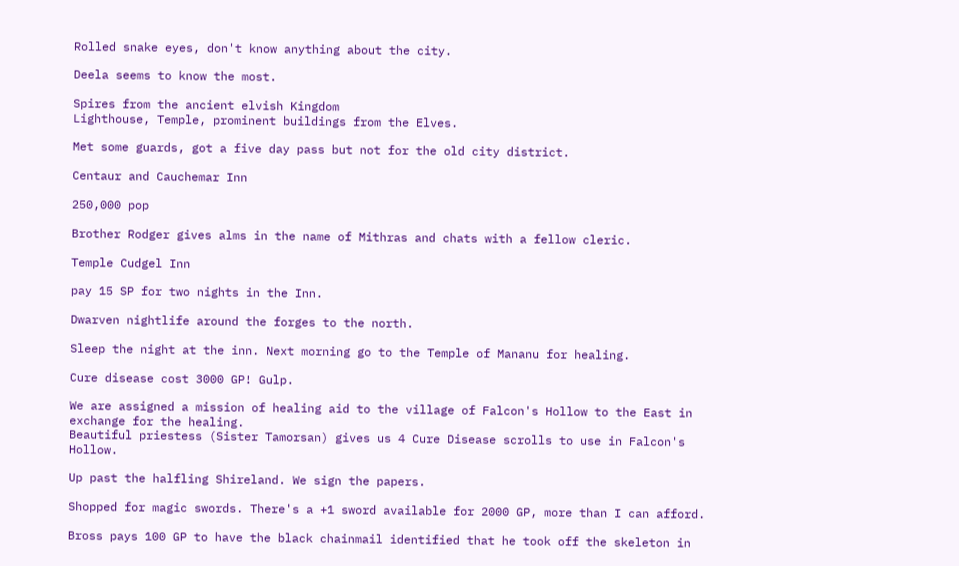Rolled snake eyes, don't know anything about the city.

Deela seems to know the most.

Spires from the ancient elvish Kingdom
Lighthouse, Temple, prominent buildings from the Elves.

Met some guards, got a five day pass but not for the old city district.

Centaur and Cauchemar Inn

250,000 pop

Brother Rodger gives alms in the name of Mithras and chats with a fellow cleric.

Temple Cudgel Inn

pay 15 SP for two nights in the Inn.

Dwarven nightlife around the forges to the north.

Sleep the night at the inn. Next morning go to the Temple of Mananu for healing.

Cure disease cost 3000 GP! Gulp.

We are assigned a mission of healing aid to the village of Falcon's Hollow to the East in exchange for the healing.
Beautiful priestess (Sister Tamorsan) gives us 4 Cure Disease scrolls to use in Falcon's Hollow.

Up past the halfling Shireland. We sign the papers.

Shopped for magic swords. There's a +1 sword available for 2000 GP, more than I can afford.

Bross pays 100 GP to have the black chainmail identified that he took off the skeleton in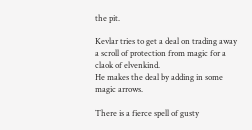the pit.

Kevlar tries to get a deal on trading away a scroll of protection from magic for a claok of elvenkind.
He makes the deal by adding in some magic arrows.

There is a fierce spell of gusty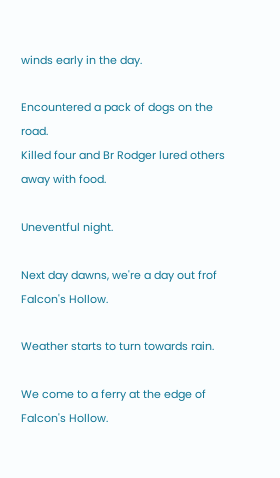winds early in the day.

Encountered a pack of dogs on the road.
Killed four and Br Rodger lured others away with food.

Uneventful night.

Next day dawns, we're a day out frof Falcon's Hollow.

Weather starts to turn towards rain.

We come to a ferry at the edge of Falcon's Hollow.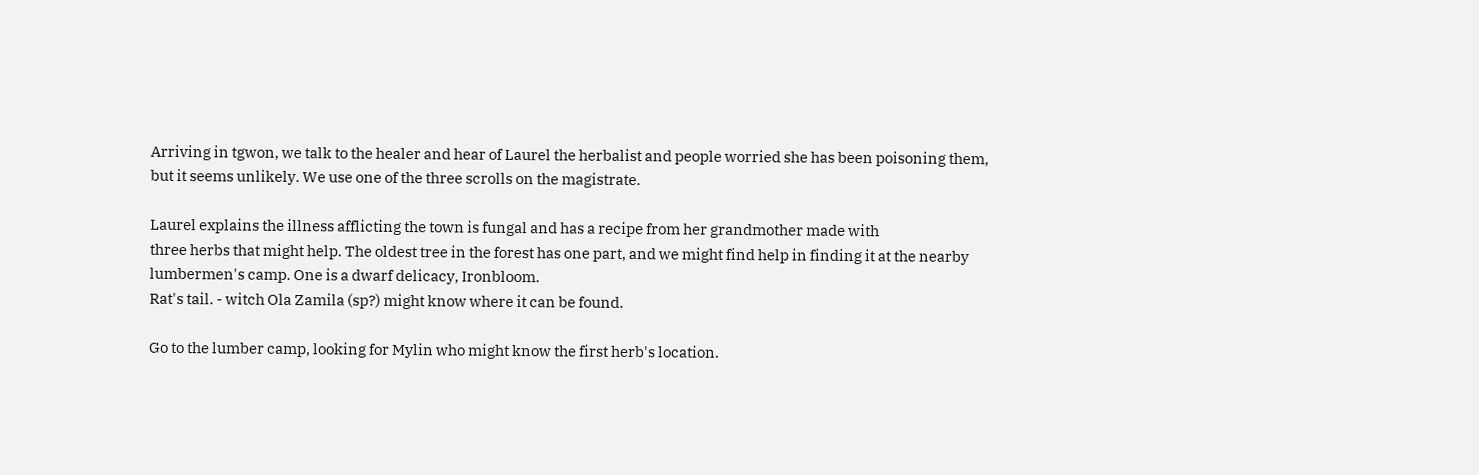Arriving in tgwon, we talk to the healer and hear of Laurel the herbalist and people worried she has been poisoning them,
but it seems unlikely. We use one of the three scrolls on the magistrate.

Laurel explains the illness afflicting the town is fungal and has a recipe from her grandmother made with
three herbs that might help. The oldest tree in the forest has one part, and we might find help in finding it at the nearby lumbermen's camp. One is a dwarf delicacy, Ironbloom.
Rat's tail. - witch Ola Zamila (sp?) might know where it can be found.

Go to the lumber camp, looking for Mylin who might know the first herb's location.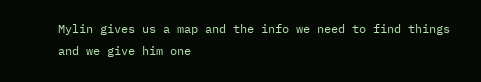Mylin gives us a map and the info we need to find things and we give him one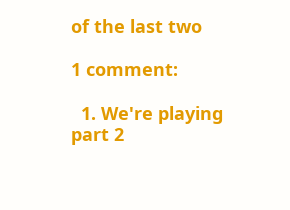of the last two

1 comment:

  1. We're playing part 2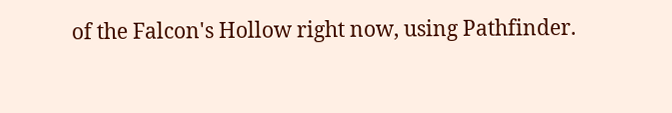of the Falcon's Hollow right now, using Pathfinder.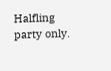Halfling party only.